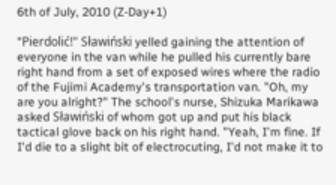6th of July, 2010 (Z-Day+1)

"Pierdolić!" Sławiński yelled gaining the attention of everyone in the van while he pulled his currently bare right hand from a set of exposed wires where the radio of the Fujimi Academy's transportation van. "Oh, my are you alright?" The school's nurse, Shizuka Marikawa asked Sławiński of whom got up and put his black tactical glove back on his right hand. "Yeah, I'm fine. If I'd die to a slight bit of electrocuting, I'd not make it to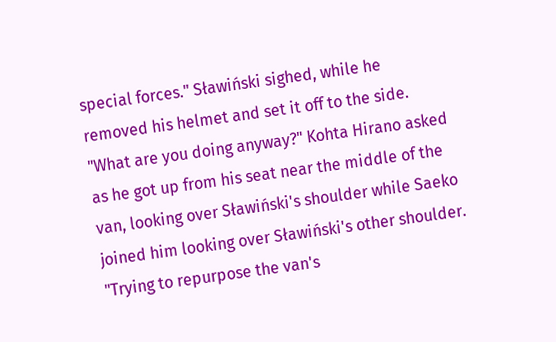special forces." Sławiński sighed, while he removed his helmet and set it off to the side. "What are you doing anyway?" Kohta Hirano asked as he got up from his seat near the middle of the van, looking over Sławiński's shoulder while Saeko joined him looking over Sławiński's other shoulder. "Trying to repurpose the van's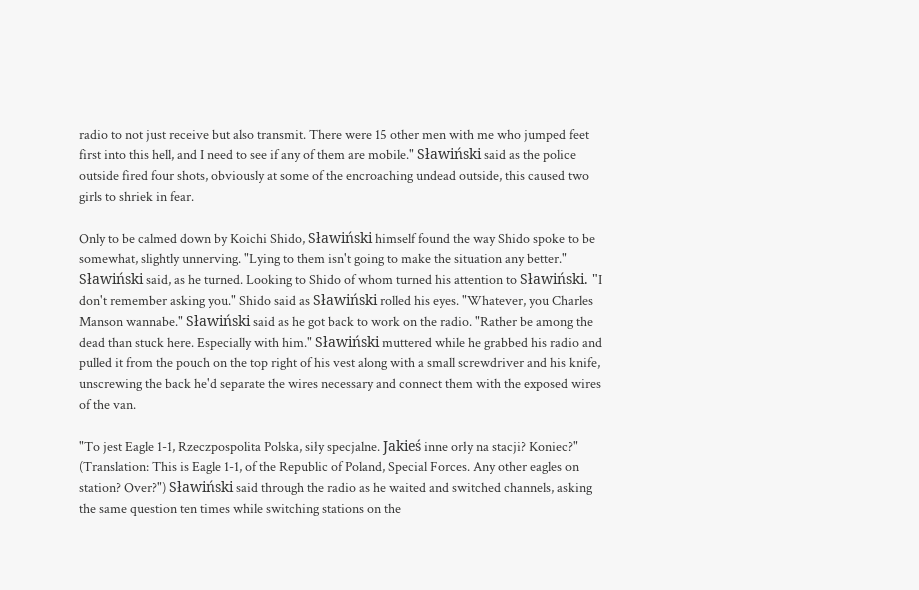radio to not just receive but also transmit. There were 15 other men with me who jumped feet first into this hell, and I need to see if any of them are mobile." Sławiński said as the police outside fired four shots, obviously at some of the encroaching undead outside, this caused two girls to shriek in fear.

Only to be calmed down by Koichi Shido, Sławiński himself found the way Shido spoke to be somewhat, slightly unnerving. "Lying to them isn't going to make the situation any better." Sławiński said, as he turned. Looking to Shido of whom turned his attention to Sławiński. "I don't remember asking you." Shido said as Sławiński rolled his eyes. "Whatever, you Charles Manson wannabe." Sławiński said as he got back to work on the radio. "Rather be among the dead than stuck here. Especially with him." Sławiński muttered while he grabbed his radio and pulled it from the pouch on the top right of his vest along with a small screwdriver and his knife, unscrewing the back he'd separate the wires necessary and connect them with the exposed wires of the van.

"To jest Eagle 1-1, Rzeczpospolita Polska, siły specjalne. Jakieś inne orły na stacji? Koniec?" (Translation: This is Eagle 1-1, of the Republic of Poland, Special Forces. Any other eagles on station? Over?") Sławiński said through the radio as he waited and switched channels, asking the same question ten times while switching stations on the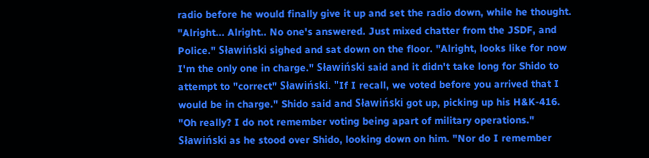radio before he would finally give it up and set the radio down, while he thought. "Alright... Alright.. No one's answered. Just mixed chatter from the JSDF, and Police." Sławiński sighed and sat down on the floor. "Alright, looks like for now I'm the only one in charge." Sławiński said and it didn't take long for Shido to attempt to "correct" Sławiński. "If I recall, we voted before you arrived that I would be in charge." Shido said and Sławiński got up, picking up his H&K-416. "Oh really? I do not remember voting being apart of military operations." Sławiński as he stood over Shido, looking down on him. "Nor do I remember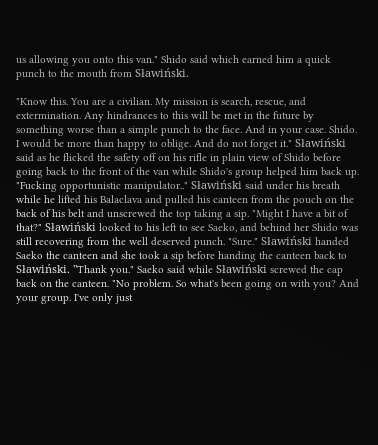us allowing you onto this van." Shido said which earned him a quick punch to the mouth from Sławiński.

"Know this. You are a civilian. My mission is search, rescue, and extermination. Any hindrances to this will be met in the future by something worse than a simple punch to the face. And in your case. Shido. I would be more than happy to oblige. And do not forget it." Sławiński said as he flicked the safety off on his rifle in plain view of Shido before going back to the front of the van while Shido's group helped him back up. "Fucking opportunistic manipulator.." Sławiński said under his breath while he lifted his Balaclava and pulled his canteen from the pouch on the back of his belt and unscrewed the top taking a sip. "Might I have a bit of that?" Sławiński looked to his left to see Saeko, and behind her Shido was still recovering from the well deserved punch. "Sure." Sławiński handed Saeko the canteen and she took a sip before handing the canteen back to Sławiński. "Thank you." Saeko said while Sławiński screwed the cap back on the canteen. "No problem. So what's been going on with you? And your group. I've only just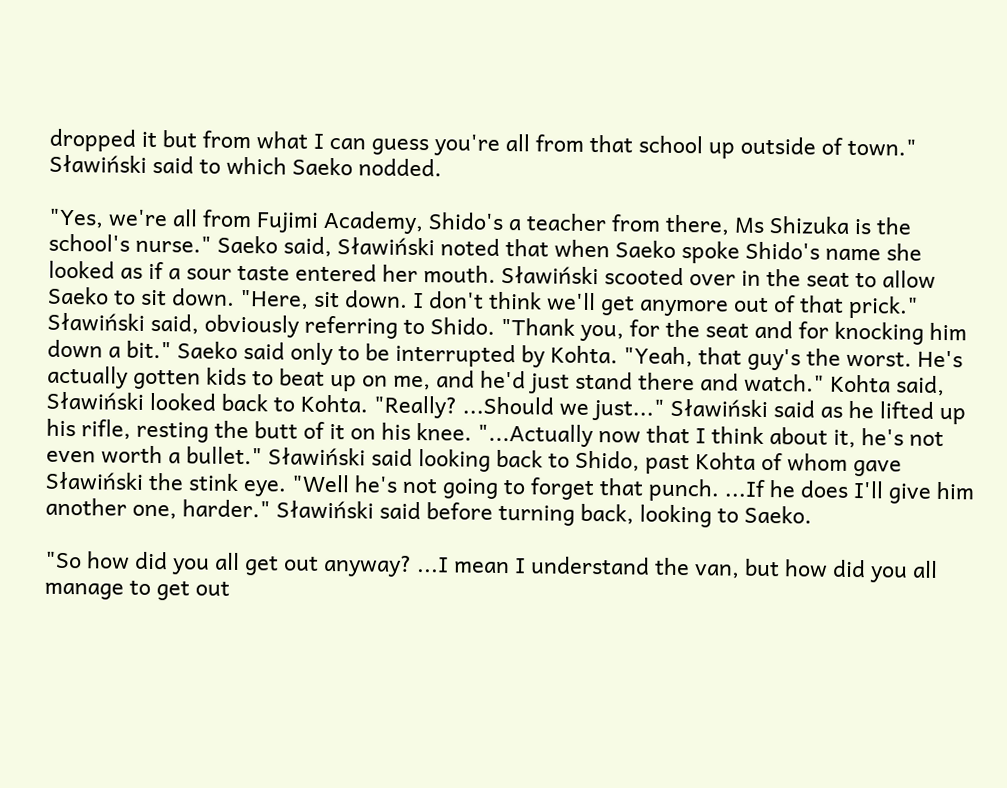dropped it but from what I can guess you're all from that school up outside of town." Sławiński said to which Saeko nodded.

"Yes, we're all from Fujimi Academy, Shido's a teacher from there, Ms Shizuka is the school's nurse." Saeko said, Sławiński noted that when Saeko spoke Shido's name she looked as if a sour taste entered her mouth. Sławiński scooted over in the seat to allow Saeko to sit down. "Here, sit down. I don't think we'll get anymore out of that prick." Sławiński said, obviously referring to Shido. "Thank you, for the seat and for knocking him down a bit." Saeko said only to be interrupted by Kohta. "Yeah, that guy's the worst. He's actually gotten kids to beat up on me, and he'd just stand there and watch." Kohta said, Sławiński looked back to Kohta. "Really? ...Should we just..." Sławiński said as he lifted up his rifle, resting the butt of it on his knee. "...Actually now that I think about it, he's not even worth a bullet." Sławiński said looking back to Shido, past Kohta of whom gave Sławiński the stink eye. "Well he's not going to forget that punch. ...If he does I'll give him another one, harder." Sławiński said before turning back, looking to Saeko.

"So how did you all get out anyway? ...I mean I understand the van, but how did you all manage to get out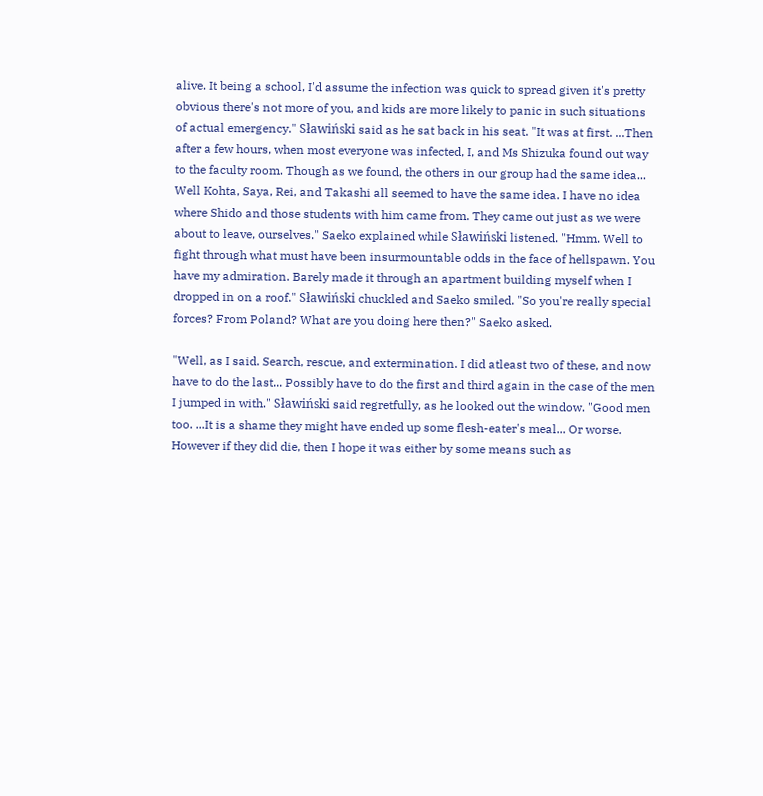alive. It being a school, I'd assume the infection was quick to spread given it's pretty obvious there's not more of you, and kids are more likely to panic in such situations of actual emergency." Sławiński said as he sat back in his seat. "It was at first. ...Then after a few hours, when most everyone was infected, I, and Ms Shizuka found out way to the faculty room. Though as we found, the others in our group had the same idea... Well Kohta, Saya, Rei, and Takashi all seemed to have the same idea. I have no idea where Shido and those students with him came from. They came out just as we were about to leave, ourselves." Saeko explained while Sławiński listened. "Hmm. Well to fight through what must have been insurmountable odds in the face of hellspawn. You have my admiration. Barely made it through an apartment building myself when I dropped in on a roof." Sławiński chuckled and Saeko smiled. "So you're really special forces? From Poland? What are you doing here then?" Saeko asked.

"Well, as I said. Search, rescue, and extermination. I did atleast two of these, and now have to do the last... Possibly have to do the first and third again in the case of the men I jumped in with." Sławiński said regretfully, as he looked out the window. "Good men too. ...It is a shame they might have ended up some flesh-eater's meal... Or worse. However if they did die, then I hope it was either by some means such as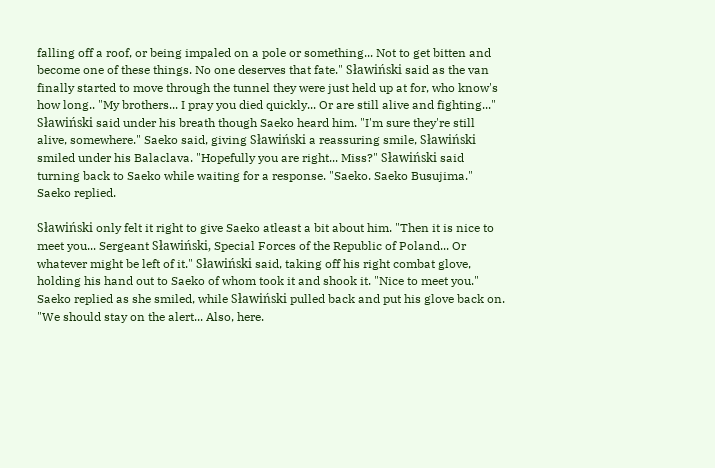falling off a roof, or being impaled on a pole or something... Not to get bitten and become one of these things. No one deserves that fate." Sławiński said as the van finally started to move through the tunnel they were just held up at for, who know's how long.. "My brothers... I pray you died quickly... Or are still alive and fighting..." Sławiński said under his breath though Saeko heard him. "I'm sure they're still alive, somewhere." Saeko said, giving Sławiński a reassuring smile, Sławiński smiled under his Balaclava. "Hopefully you are right... Miss?" Sławiński said turning back to Saeko while waiting for a response. "Saeko. Saeko Busujima." Saeko replied.

Sławiński only felt it right to give Saeko atleast a bit about him. "Then it is nice to meet you... Sergeant Sławiński, Special Forces of the Republic of Poland... Or whatever might be left of it." Sławiński said, taking off his right combat glove, holding his hand out to Saeko of whom took it and shook it. "Nice to meet you." Saeko replied as she smiled, while Sławiński pulled back and put his glove back on. "We should stay on the alert... Also, here.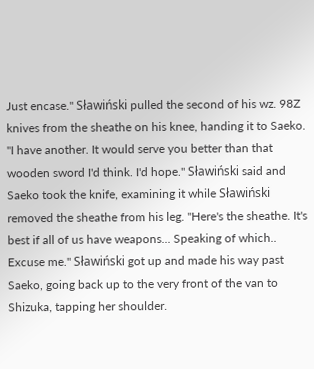Just encase." Sławiński pulled the second of his wz. 98Z knives from the sheathe on his knee, handing it to Saeko. "I have another. It would serve you better than that wooden sword I'd think. I'd hope." Sławiński said and Saeko took the knife, examining it while Sławiński removed the sheathe from his leg. "Here's the sheathe. It's best if all of us have weapons... Speaking of which.. Excuse me." Sławiński got up and made his way past Saeko, going back up to the very front of the van to Shizuka, tapping her shoulder.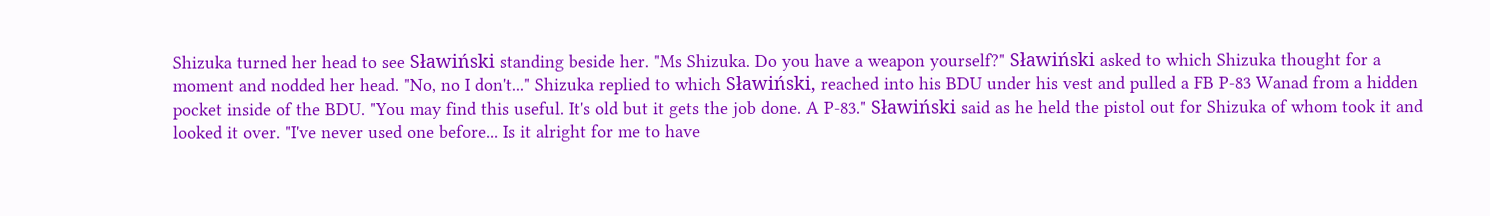Shizuka turned her head to see Sławiński standing beside her. "Ms Shizuka. Do you have a weapon yourself?" Sławiński asked to which Shizuka thought for a moment and nodded her head. "No, no I don't..." Shizuka replied to which Sławiński, reached into his BDU under his vest and pulled a FB P-83 Wanad from a hidden pocket inside of the BDU. "You may find this useful. It's old but it gets the job done. A P-83." Sławiński said as he held the pistol out for Shizuka of whom took it and looked it over. "I've never used one before... Is it alright for me to have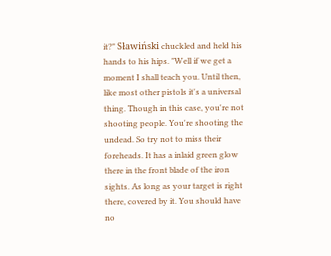it?" Sławiński chuckled and held his hands to his hips. "Well if we get a moment I shall teach you. Until then, like most other pistols it's a universal thing. Though in this case, you're not shooting people. You're shooting the undead. So try not to miss their foreheads. It has a inlaid green glow there in the front blade of the iron sights. As long as your target is right there, covered by it. You should have no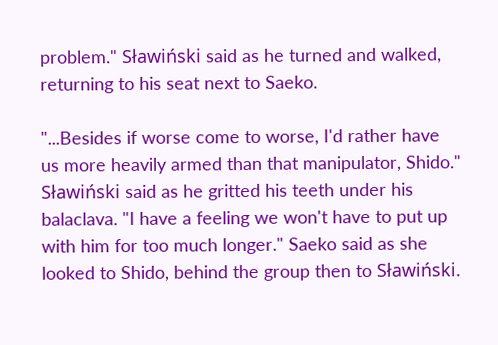problem." Sławiński said as he turned and walked, returning to his seat next to Saeko.

"...Besides if worse come to worse, I'd rather have us more heavily armed than that manipulator, Shido." Sławiński said as he gritted his teeth under his balaclava. "I have a feeling we won't have to put up with him for too much longer." Saeko said as she looked to Shido, behind the group then to Sławiński.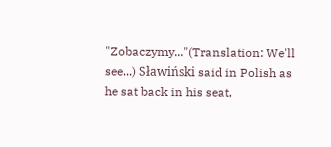"Zobaczymy..."(Translation: We'll see...) Sławiński said in Polish as he sat back in his seat,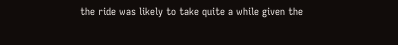the ride was likely to take quite a while given the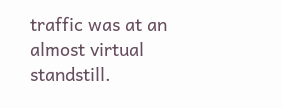traffic was at an almost virtual standstill.